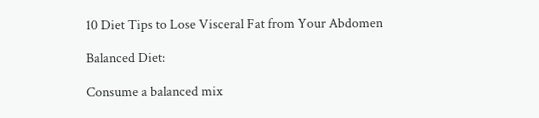10 Diet Tips to Lose Visceral Fat from Your Abdomen

Balanced Diet:

Consume a balanced mix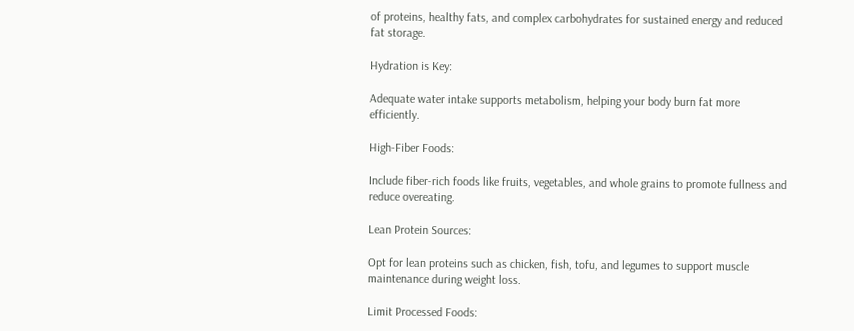of proteins, healthy fats, and complex carbohydrates for sustained energy and reduced fat storage.

Hydration is Key:

Adequate water intake supports metabolism, helping your body burn fat more efficiently.

High-Fiber Foods:

Include fiber-rich foods like fruits, vegetables, and whole grains to promote fullness and reduce overeating.

Lean Protein Sources:

Opt for lean proteins such as chicken, fish, tofu, and legumes to support muscle maintenance during weight loss.

Limit Processed Foods: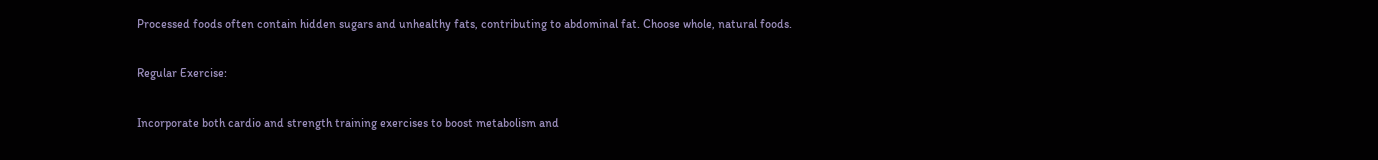Processed foods often contain hidden sugars and unhealthy fats, contributing to abdominal fat. Choose whole, natural foods.

Regular Exercise:

Incorporate both cardio and strength training exercises to boost metabolism and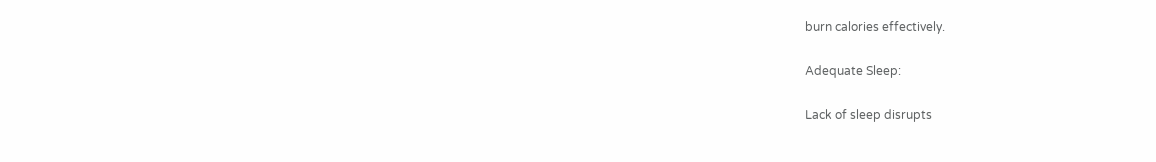burn calories effectively.

Adequate Sleep:

Lack of sleep disrupts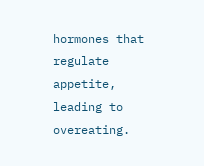hormones that regulate appetite, leading to overeating.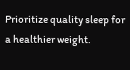Prioritize quality sleep for a healthier weight.